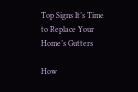Top Signs It’s Time to Replace Your Home’s Gutters

How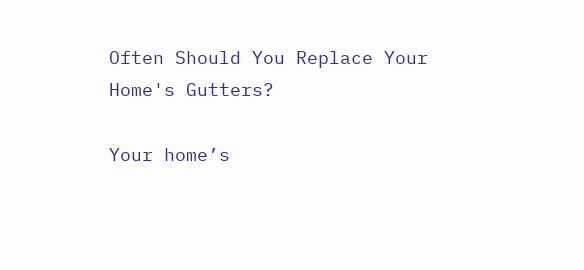Often Should You Replace Your Home's Gutters?

Your home’s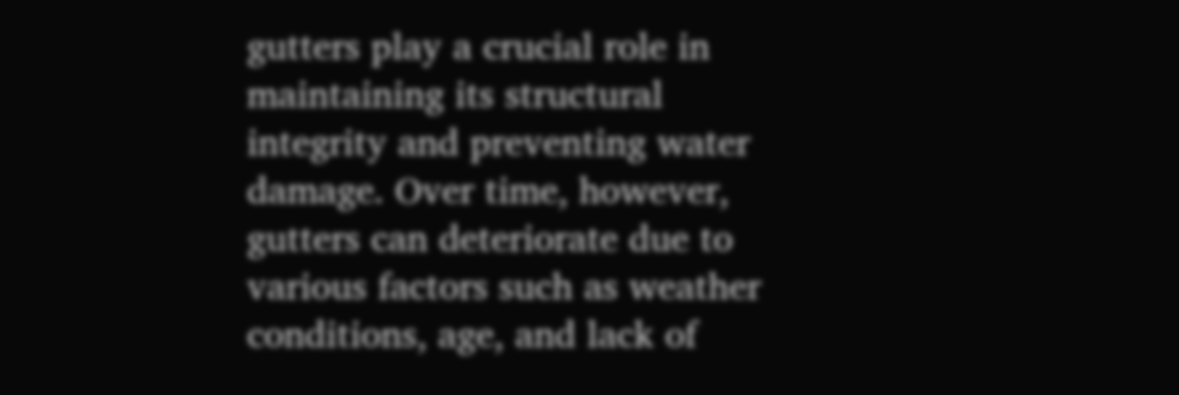gutters play a crucial role in maintaining its structural integrity and preventing water damage. Over time, however, gutters can deteriorate due to various factors such as weather conditions, age, and lack of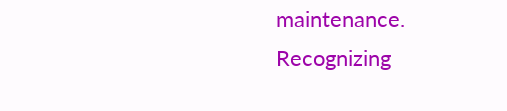maintenance. Recognizing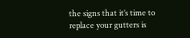the signs that it’s time to replace your gutters is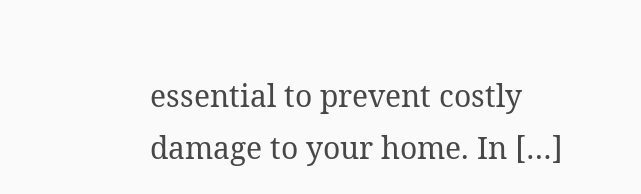essential to prevent costly damage to your home. In […]